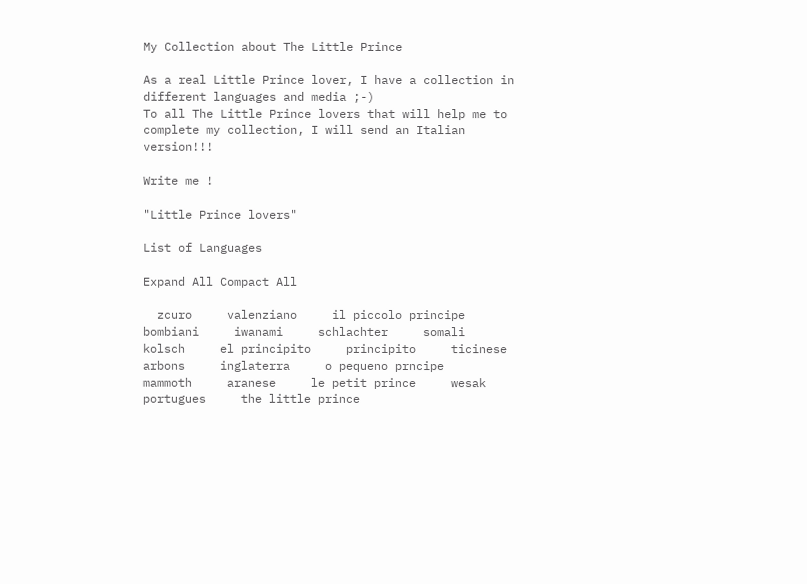My Collection about The Little Prince

As a real Little Prince lover, I have a collection in different languages and media ;-)
To all The Little Prince lovers that will help me to complete my collection, I will send an Italian version!!!

Write me !

"Little Prince lovers"

List of Languages

Expand All Compact All

  zcuro     valenziano     il piccolo principe     bombiani     iwanami     schlachter     somali     kolsch     el principito     principito     ticinese     arbons     inglaterra     o pequeno prncipe     mammoth     aranese     le petit prince     wesak     portugues     the little prince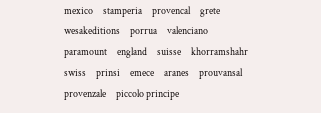mexico     stamperia     provencal     grete     wesakeditions     porrua     valenciano     paramount     england     suisse     khorramshahr     swiss     prinsi     emece     aranes     prouvansal     provenzale     piccolo principe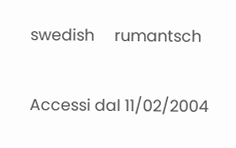swedish     rumantsch

Accessi dal 11/02/2004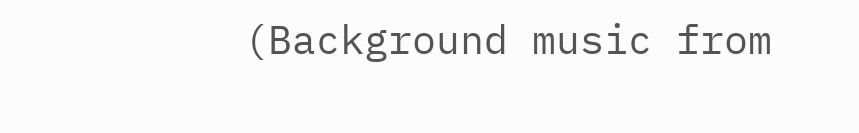(Background music from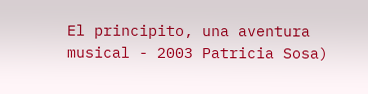El principito, una aventura musical - 2003 Patricia Sosa)